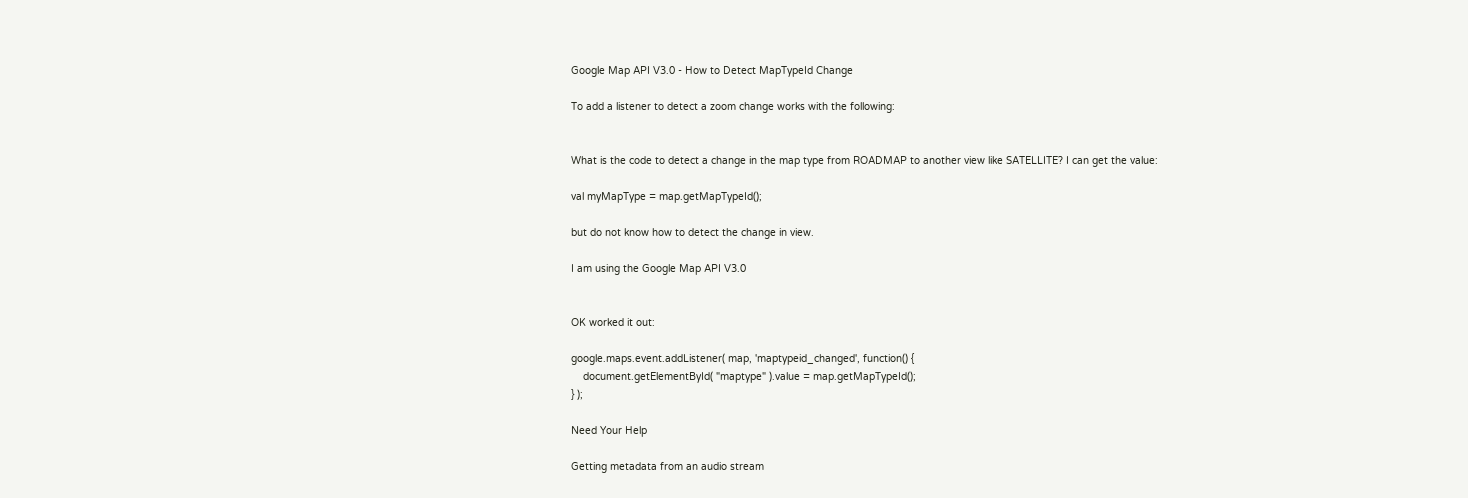Google Map API V3.0 - How to Detect MapTypeId Change

To add a listener to detect a zoom change works with the following:


What is the code to detect a change in the map type from ROADMAP to another view like SATELLITE? I can get the value:

val myMapType = map.getMapTypeId();

but do not know how to detect the change in view.

I am using the Google Map API V3.0


OK worked it out:

google.maps.event.addListener( map, 'maptypeid_changed', function() {
    document.getElementById( "maptype" ).value = map.getMapTypeId();
} );

Need Your Help

Getting metadata from an audio stream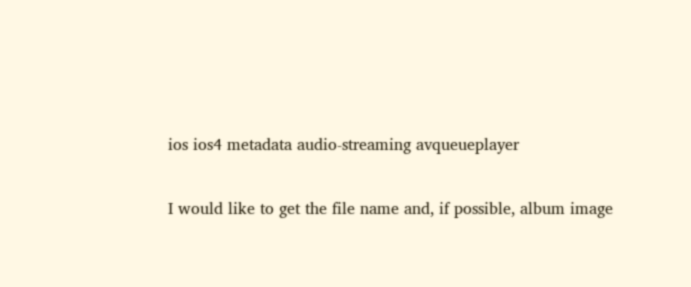ios ios4 metadata audio-streaming avqueueplayer

I would like to get the file name and, if possible, album image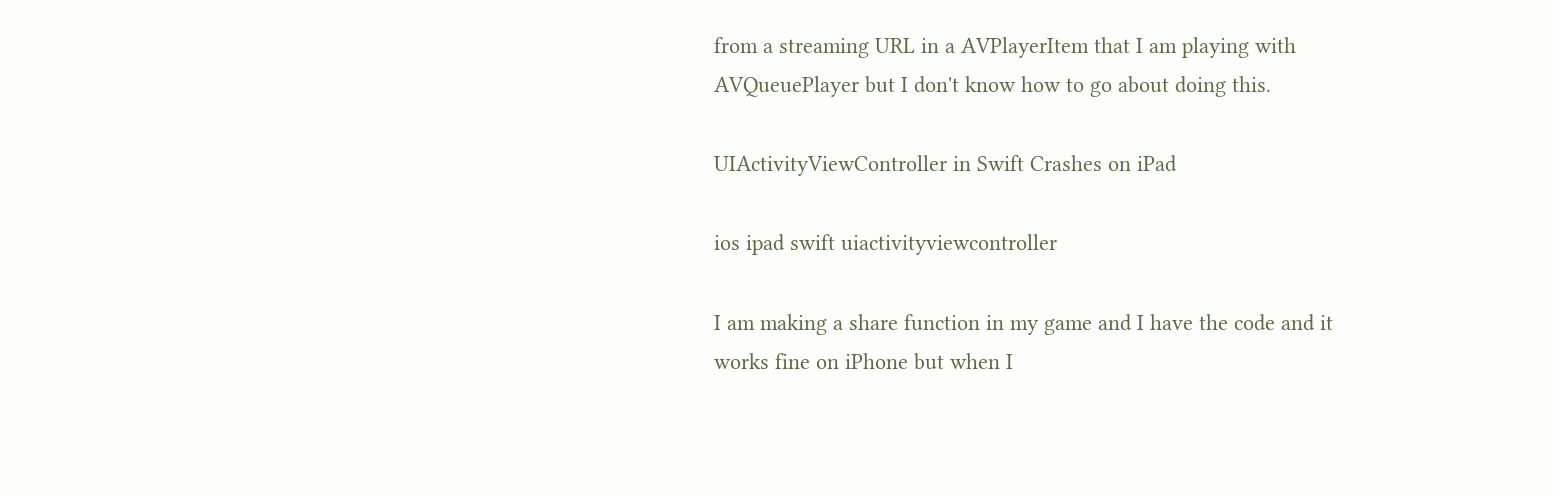from a streaming URL in a AVPlayerItem that I am playing with AVQueuePlayer but I don't know how to go about doing this.

UIActivityViewController in Swift Crashes on iPad

ios ipad swift uiactivityviewcontroller

I am making a share function in my game and I have the code and it works fine on iPhone but when I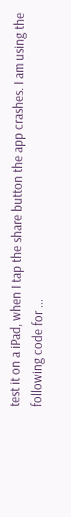test it on a iPad, when I tap the share button the app crashes. I am using the following code for ...